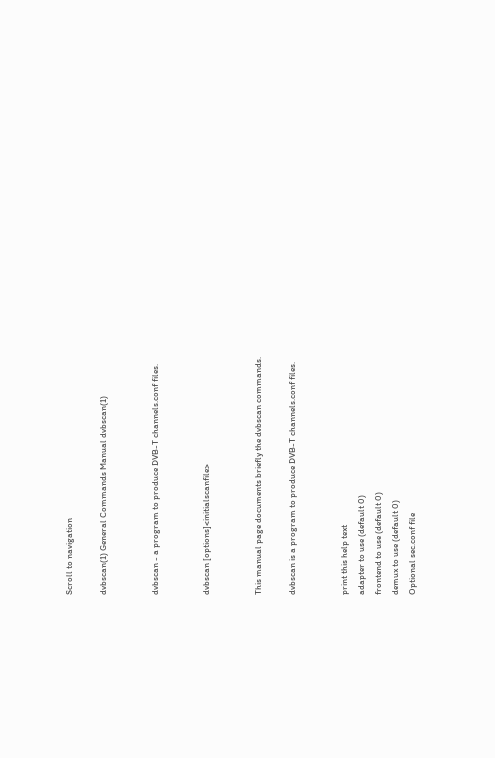Scroll to navigation

dvbscan(1) General Commands Manual dvbscan(1)


dvbscan - a program to produce DVB-T channels.conf files.


dvbscan [options]<initialscanfile>


This manual page documents briefly the dvbscan commands.

dvbscan is a program to produce DVB-T channels.conf files.


print this help text
adapter to use (default 0)
frontend to use (default 0)
demux to use (default 0)
Optional sec.conf file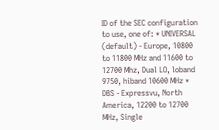ID of the SEC configuration to use, one of: * UNIVERSAL (default) - Europe, 10800 to 11800 MHz and 11600 to 12700 Mhz, Dual LO, loband 9750, hiband 10600 MHz * DBS - Expressvu, North America, 12200 to 12700 MHz, Single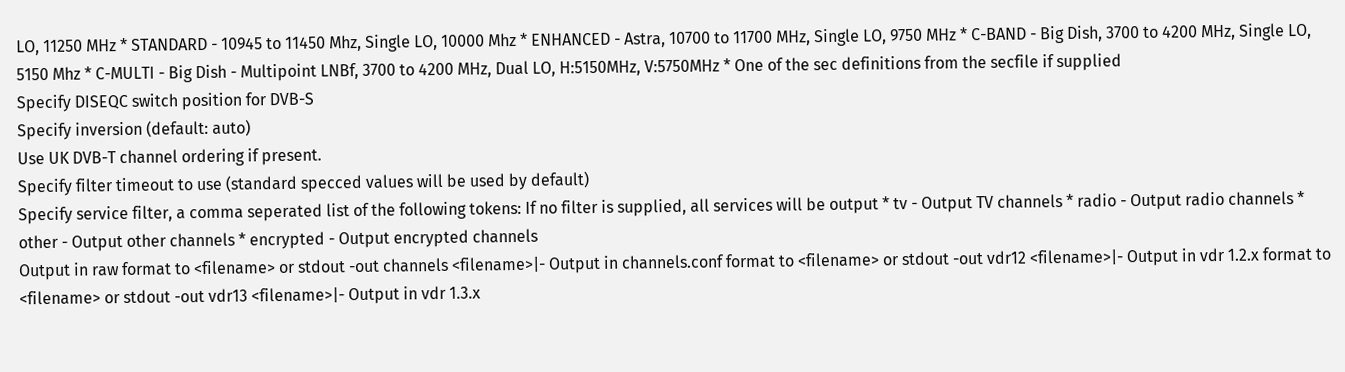LO, 11250 MHz * STANDARD - 10945 to 11450 Mhz, Single LO, 10000 Mhz * ENHANCED - Astra, 10700 to 11700 MHz, Single LO, 9750 MHz * C-BAND - Big Dish, 3700 to 4200 MHz, Single LO, 5150 Mhz * C-MULTI - Big Dish - Multipoint LNBf, 3700 to 4200 MHz, Dual LO, H:5150MHz, V:5750MHz * One of the sec definitions from the secfile if supplied
Specify DISEQC switch position for DVB-S
Specify inversion (default: auto)
Use UK DVB-T channel ordering if present.
Specify filter timeout to use (standard specced values will be used by default)
Specify service filter, a comma seperated list of the following tokens: If no filter is supplied, all services will be output * tv - Output TV channels * radio - Output radio channels * other - Output other channels * encrypted - Output encrypted channels
Output in raw format to <filename> or stdout -out channels <filename>|- Output in channels.conf format to <filename> or stdout -out vdr12 <filename>|- Output in vdr 1.2.x format to <filename> or stdout -out vdr13 <filename>|- Output in vdr 1.3.x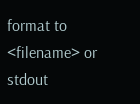format to <filename> or stdout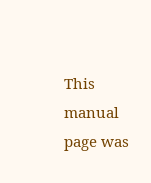This manual page was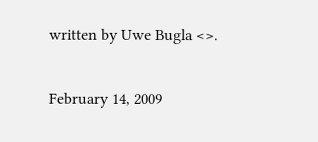written by Uwe Bugla <>.

February 14, 2009